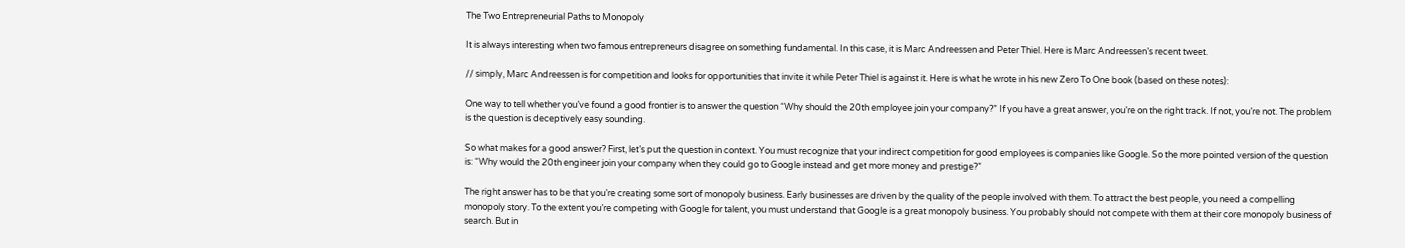The Two Entrepreneurial Paths to Monopoly

It is always interesting when two famous entrepreneurs disagree on something fundamental. In this case, it is Marc Andreessen and Peter Thiel. Here is Marc Andreessen’s recent tweet.

// simply, Marc Andreessen is for competition and looks for opportunities that invite it while Peter Thiel is against it. Here is what he wrote in his new Zero To One book (based on these notes):

One way to tell whether you’ve found a good frontier is to answer the question “Why should the 20th employee join your company?” If you have a great answer, you’re on the right track. If not, you’re not. The problem is the question is deceptively easy sounding.

So what makes for a good answer? First, let’s put the question in context. You must recognize that your indirect competition for good employees is companies like Google. So the more pointed version of the question is: “Why would the 20th engineer join your company when they could go to Google instead and get more money and prestige?”

The right answer has to be that you’re creating some sort of monopoly business. Early businesses are driven by the quality of the people involved with them. To attract the best people, you need a compelling monopoly story. To the extent you’re competing with Google for talent, you must understand that Google is a great monopoly business. You probably should not compete with them at their core monopoly business of search. But in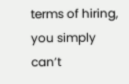terms of hiring, you simply can’t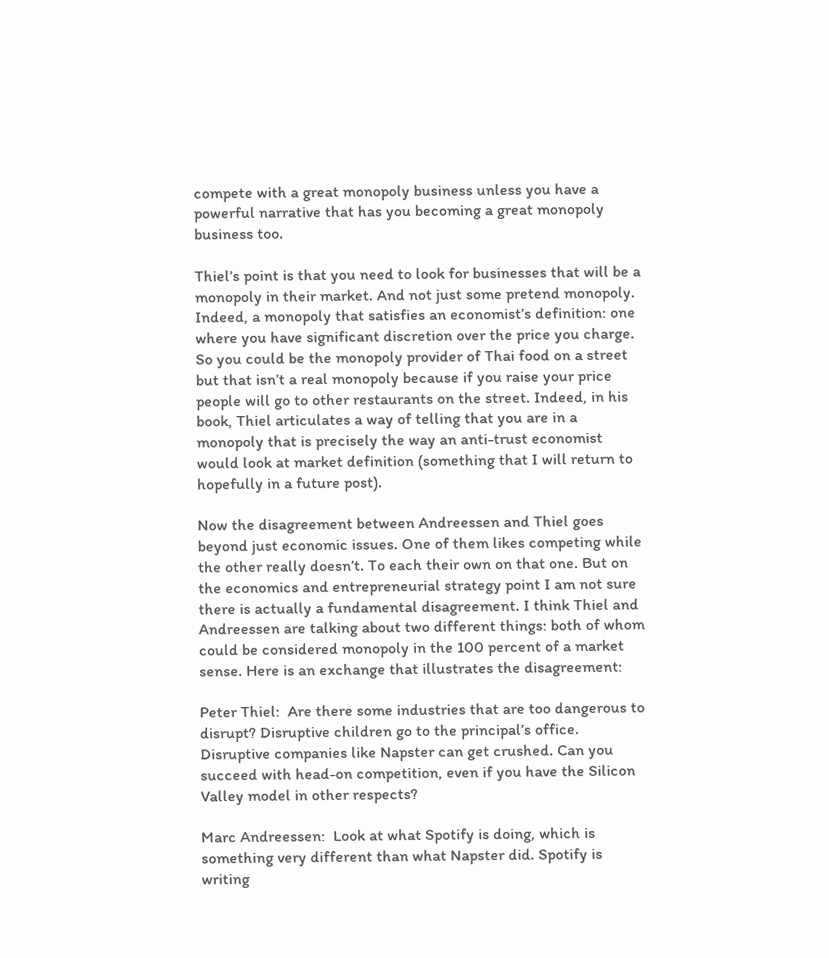compete with a great monopoly business unless you have a powerful narrative that has you becoming a great monopoly business too.

Thiel’s point is that you need to look for businesses that will be a monopoly in their market. And not just some pretend monopoly. Indeed, a monopoly that satisfies an economist’s definition: one where you have significant discretion over the price you charge. So you could be the monopoly provider of Thai food on a street but that isn’t a real monopoly because if you raise your price people will go to other restaurants on the street. Indeed, in his book, Thiel articulates a way of telling that you are in a monopoly that is precisely the way an anti-trust economist would look at market definition (something that I will return to hopefully in a future post).

Now the disagreement between Andreessen and Thiel goes beyond just economic issues. One of them likes competing while the other really doesn’t. To each their own on that one. But on the economics and entrepreneurial strategy point I am not sure there is actually a fundamental disagreement. I think Thiel and Andreessen are talking about two different things: both of whom could be considered monopoly in the 100 percent of a market sense. Here is an exchange that illustrates the disagreement:

Peter Thiel:  Are there some industries that are too dangerous to disrupt? Disruptive children go to the principal’s office. Disruptive companies like Napster can get crushed. Can you succeed with head-on competition, even if you have the Silicon Valley model in other respects?

Marc Andreessen:  Look at what Spotify is doing, which is something very different than what Napster did. Spotify is writing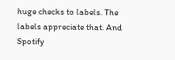huge checks to labels. The labels appreciate that. And Spotify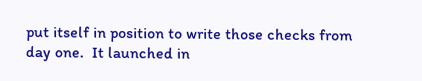put itself in position to write those checks from day one.  It launched in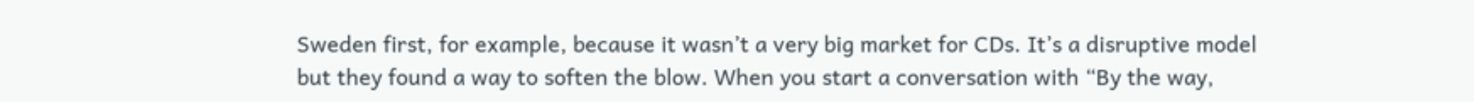Sweden first, for example, because it wasn’t a very big market for CDs. It’s a disruptive model but they found a way to soften the blow. When you start a conversation with “By the way,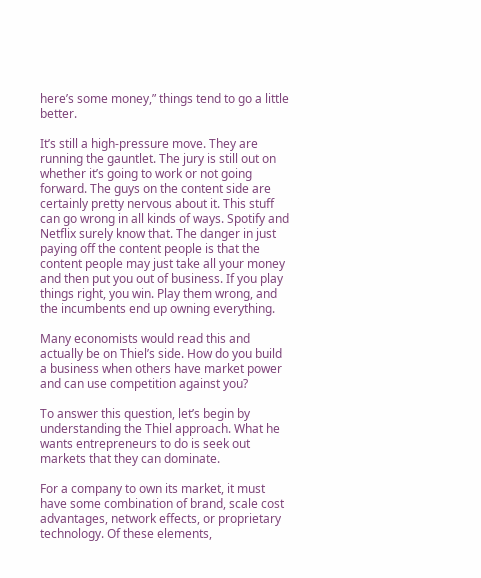here’s some money,” things tend to go a little better.

It’s still a high-pressure move. They are running the gauntlet. The jury is still out on whether it’s going to work or not going forward. The guys on the content side are certainly pretty nervous about it. This stuff can go wrong in all kinds of ways. Spotify and Netflix surely know that. The danger in just paying off the content people is that the content people may just take all your money and then put you out of business. If you play things right, you win. Play them wrong, and the incumbents end up owning everything.

Many economists would read this and actually be on Thiel’s side. How do you build a business when others have market power and can use competition against you?

To answer this question, let’s begin by understanding the Thiel approach. What he wants entrepreneurs to do is seek out markets that they can dominate.

For a company to own its market, it must have some combination of brand, scale cost advantages, network effects, or proprietary technology. Of these elements,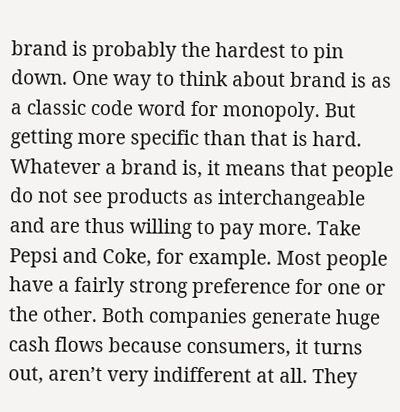brand is probably the hardest to pin down. One way to think about brand is as a classic code word for monopoly. But getting more specific than that is hard. Whatever a brand is, it means that people do not see products as interchangeable and are thus willing to pay more. Take Pepsi and Coke, for example. Most people have a fairly strong preference for one or the other. Both companies generate huge cash flows because consumers, it turns out, aren’t very indifferent at all. They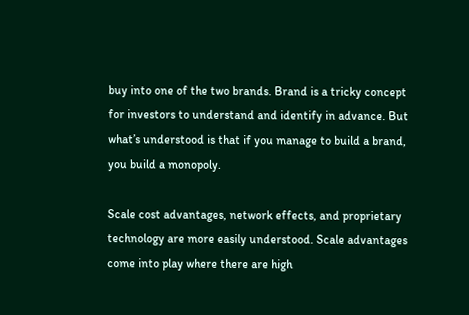buy into one of the two brands. Brand is a tricky concept for investors to understand and identify in advance. But what’s understood is that if you manage to build a brand, you build a monopoly.

Scale cost advantages, network effects, and proprietary technology are more easily understood. Scale advantages come into play where there are high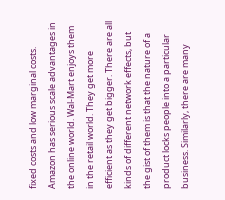fixed costs and low marginal costs. Amazon has serious scale advantages in the online world. Wal-Mart enjoys them in the retail world. They get more efficient as they get bigger. There are all kinds of different network effects, but the gist of them is that the nature of a product locks people into a particular business. Similarly, there are many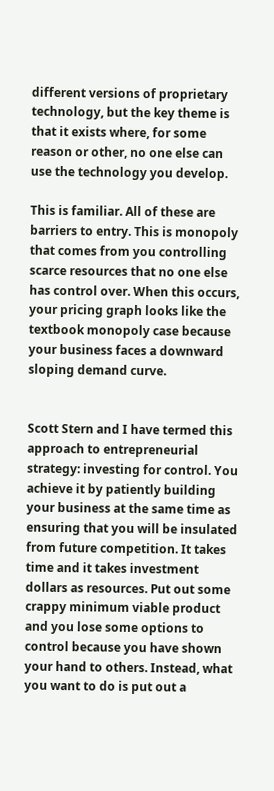different versions of proprietary technology, but the key theme is that it exists where, for some reason or other, no one else can use the technology you develop.

This is familiar. All of these are barriers to entry. This is monopoly that comes from you controlling scarce resources that no one else has control over. When this occurs, your pricing graph looks like the textbook monopoly case because your business faces a downward sloping demand curve.


Scott Stern and I have termed this approach to entrepreneurial strategy: investing for control. You achieve it by patiently building your business at the same time as ensuring that you will be insulated from future competition. It takes time and it takes investment dollars as resources. Put out some crappy minimum viable product and you lose some options to control because you have shown your hand to others. Instead, what you want to do is put out a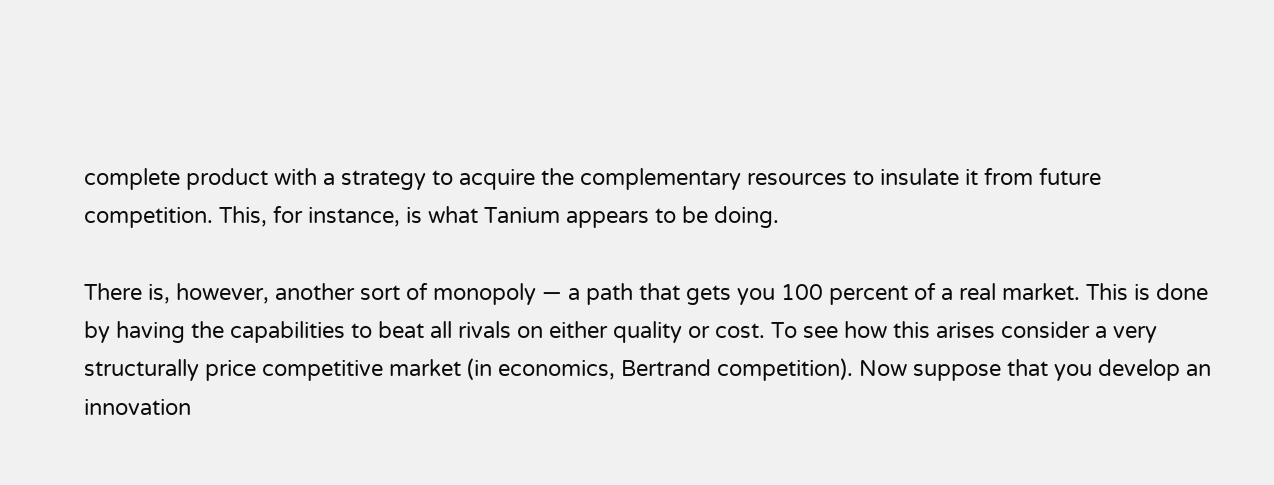complete product with a strategy to acquire the complementary resources to insulate it from future competition. This, for instance, is what Tanium appears to be doing.

There is, however, another sort of monopoly — a path that gets you 100 percent of a real market. This is done by having the capabilities to beat all rivals on either quality or cost. To see how this arises consider a very structurally price competitive market (in economics, Bertrand competition). Now suppose that you develop an innovation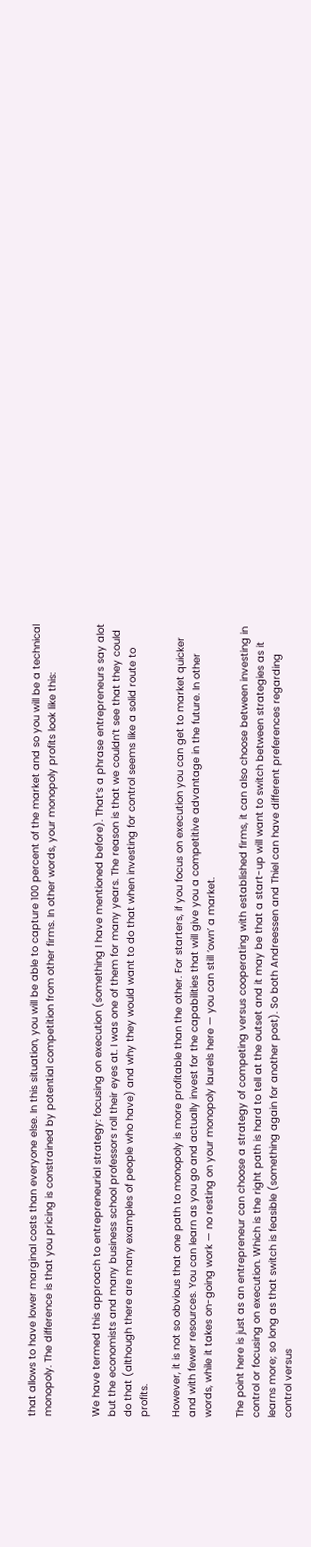that allows to have lower marginal costs than everyone else. In this situation, you will be able to capture 100 percent of the market and so you will be a technical monopoly. The difference is that you pricing is constrained by potential competition from other firms. In other words, your monopoly profits look like this:


We have termed this approach to entrepreneurial strategy: focusing on execution (something I have mentioned before). That’s a phrase entrepreneurs say alot but the economists and many business school professors roll their eyes at. I was one of them for many years. The reason is that we couldn’t see that they could do that (although there are many examples of people who have) and why they would want to do that when investing for control seems like a solid route to profits.

However, it is not so obvious that one path to monopoly is more profitable than the other. For starters, if you focus on execution you can get to market quicker and with fewer resources. You can learn as you go and actually invest for the capabilities that will give you a competitive advantage in the future. In other words, while it takes on-going work — no resting on your monopoly laurels here — you can still ‘own’ a market.

The point here is just as an entrepreneur can choose a strategy of competing versus cooperating with established firms, it can also choose between investing in control or focusing on execution. Which is the right path is hard to tell at the outset and it may be that a start-up will want to switch between strategies as it learns more; so long as that switch is feasible (something again for another post). So both Andreessen and Thiel can have different preferences regarding control versus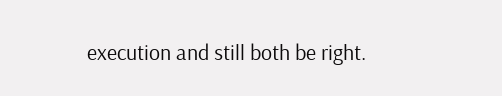execution and still both be right.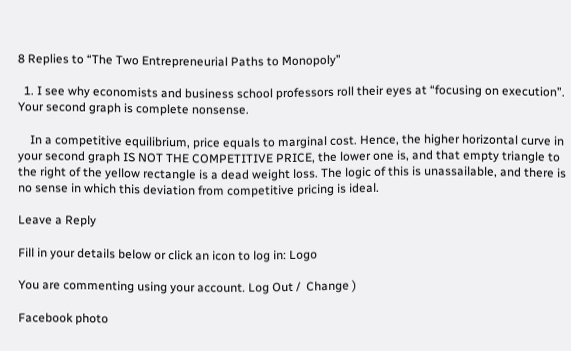8 Replies to “The Two Entrepreneurial Paths to Monopoly”

  1. I see why economists and business school professors roll their eyes at “focusing on execution”. Your second graph is complete nonsense.

    In a competitive equilibrium, price equals to marginal cost. Hence, the higher horizontal curve in your second graph IS NOT THE COMPETITIVE PRICE, the lower one is, and that empty triangle to the right of the yellow rectangle is a dead weight loss. The logic of this is unassailable, and there is no sense in which this deviation from competitive pricing is ideal.

Leave a Reply

Fill in your details below or click an icon to log in: Logo

You are commenting using your account. Log Out /  Change )

Facebook photo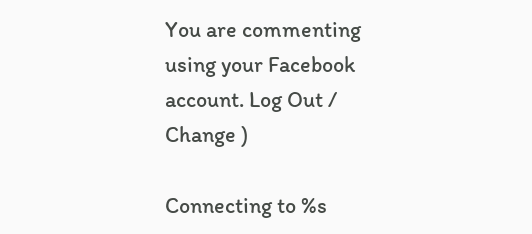You are commenting using your Facebook account. Log Out /  Change )

Connecting to %s